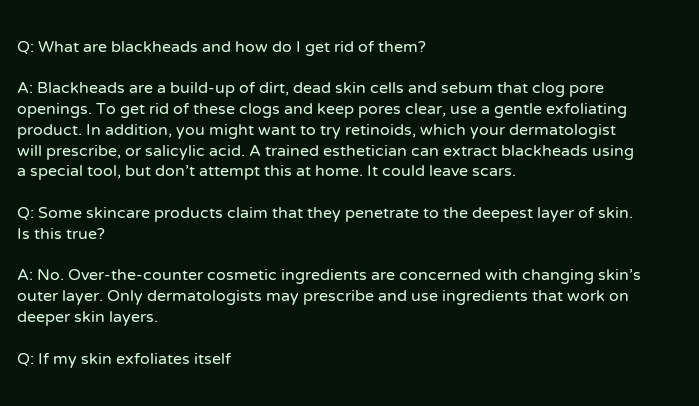Q: What are blackheads and how do I get rid of them?

A: Blackheads are a build-up of dirt, dead skin cells and sebum that clog pore openings. To get rid of these clogs and keep pores clear, use a gentle exfoliating product. In addition, you might want to try retinoids, which your dermatologist will prescribe, or salicylic acid. A trained esthetician can extract blackheads using a special tool, but don’t attempt this at home. It could leave scars.

Q: Some skincare products claim that they penetrate to the deepest layer of skin. Is this true?

A: No. Over-the-counter cosmetic ingredients are concerned with changing skin’s outer layer. Only dermatologists may prescribe and use ingredients that work on deeper skin layers.

Q: If my skin exfoliates itself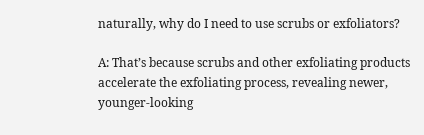naturally, why do I need to use scrubs or exfoliators?

A: That’s because scrubs and other exfoliating products accelerate the exfoliating process, revealing newer, younger-looking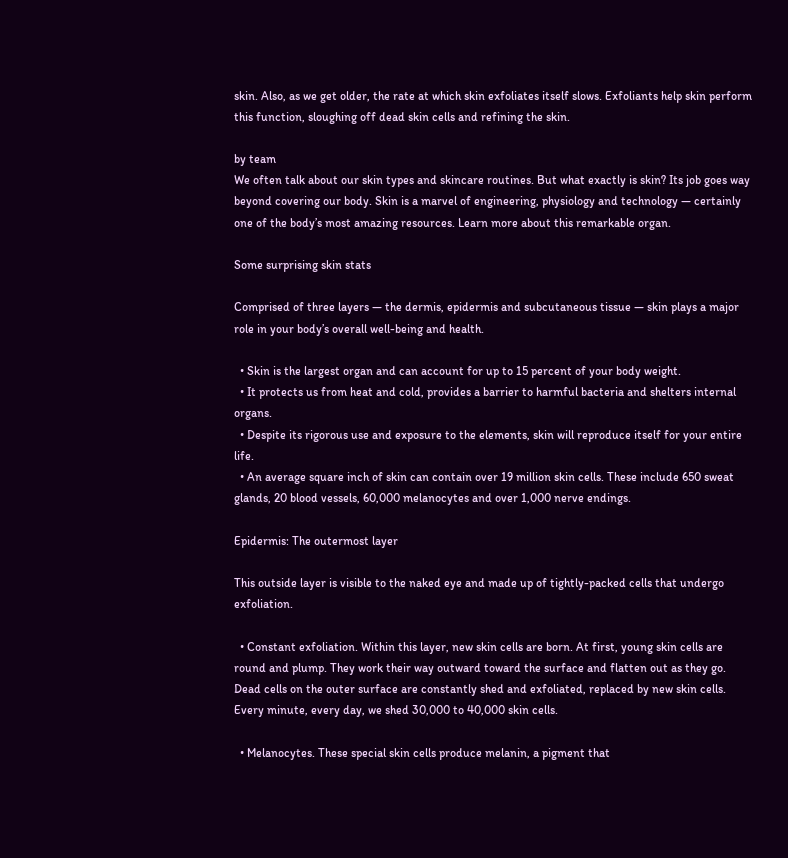skin. Also, as we get older, the rate at which skin exfoliates itself slows. Exfoliants help skin perform this function, sloughing off dead skin cells and refining the skin.

by team
We often talk about our skin types and skincare routines. But what exactly is skin? Its job goes way beyond covering our body. Skin is a marvel of engineering, physiology and technology — certainly one of the body’s most amazing resources. Learn more about this remarkable organ.

Some surprising skin stats

Comprised of three layers — the dermis, epidermis and subcutaneous tissue — skin plays a major role in your body’s overall well-being and health.

  • Skin is the largest organ and can account for up to 15 percent of your body weight.
  • It protects us from heat and cold, provides a barrier to harmful bacteria and shelters internal organs.
  • Despite its rigorous use and exposure to the elements, skin will reproduce itself for your entire life.
  • An average square inch of skin can contain over 19 million skin cells. These include 650 sweat glands, 20 blood vessels, 60,000 melanocytes and over 1,000 nerve endings.

Epidermis: The outermost layer

This outside layer is visible to the naked eye and made up of tightly-packed cells that undergo exfoliation.

  • Constant exfoliation. Within this layer, new skin cells are born. At first, young skin cells are round and plump. They work their way outward toward the surface and flatten out as they go. Dead cells on the outer surface are constantly shed and exfoliated, replaced by new skin cells. Every minute, every day, we shed 30,000 to 40,000 skin cells.

  • Melanocytes. These special skin cells produce melanin, a pigment that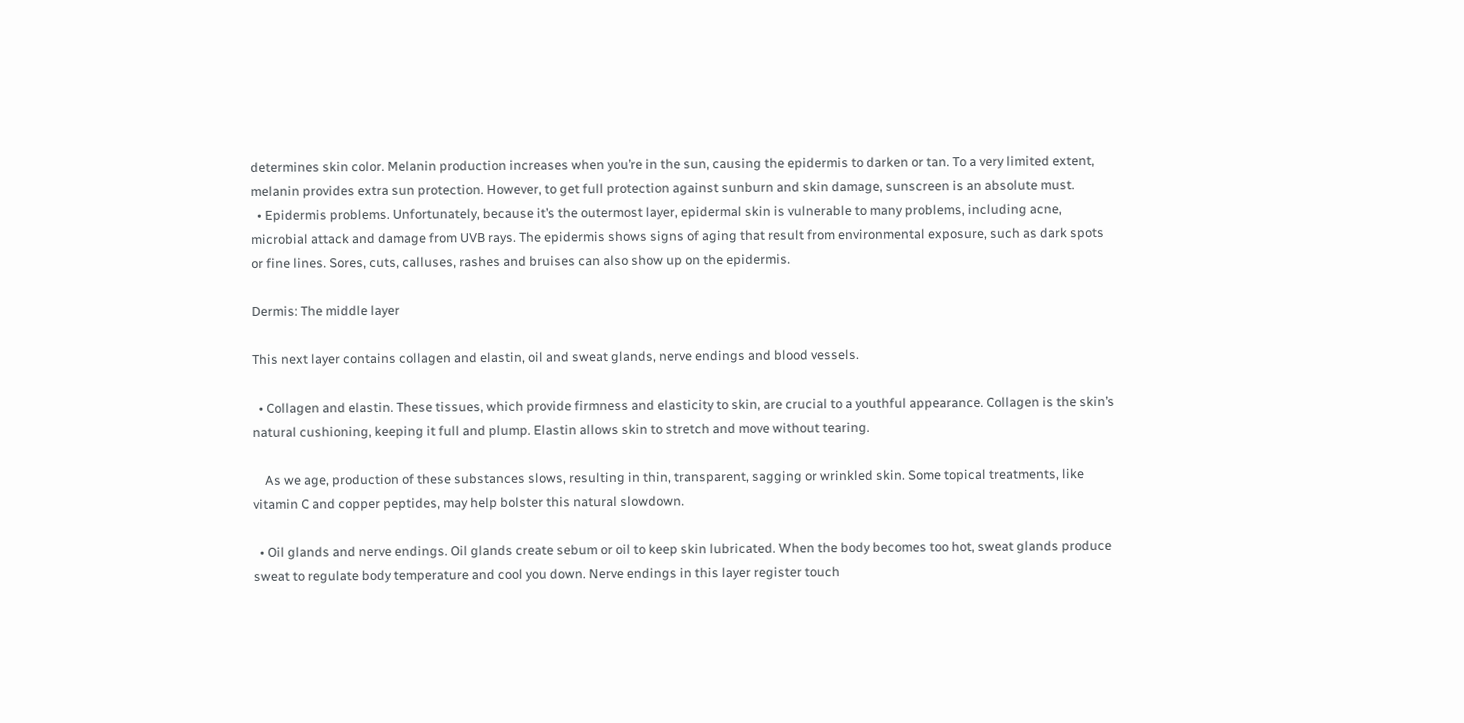determines skin color. Melanin production increases when you’re in the sun, causing the epidermis to darken or tan. To a very limited extent, melanin provides extra sun protection. However, to get full protection against sunburn and skin damage, sunscreen is an absolute must.
  • Epidermis problems. Unfortunately, because it’s the outermost layer, epidermal skin is vulnerable to many problems, including acne, microbial attack and damage from UVB rays. The epidermis shows signs of aging that result from environmental exposure, such as dark spots or fine lines. Sores, cuts, calluses, rashes and bruises can also show up on the epidermis.

Dermis: The middle layer

This next layer contains collagen and elastin, oil and sweat glands, nerve endings and blood vessels.

  • Collagen and elastin. These tissues, which provide firmness and elasticity to skin, are crucial to a youthful appearance. Collagen is the skin’s natural cushioning, keeping it full and plump. Elastin allows skin to stretch and move without tearing.

    As we age, production of these substances slows, resulting in thin, transparent, sagging or wrinkled skin. Some topical treatments, like vitamin C and copper peptides, may help bolster this natural slowdown.

  • Oil glands and nerve endings. Oil glands create sebum or oil to keep skin lubricated. When the body becomes too hot, sweat glands produce sweat to regulate body temperature and cool you down. Nerve endings in this layer register touch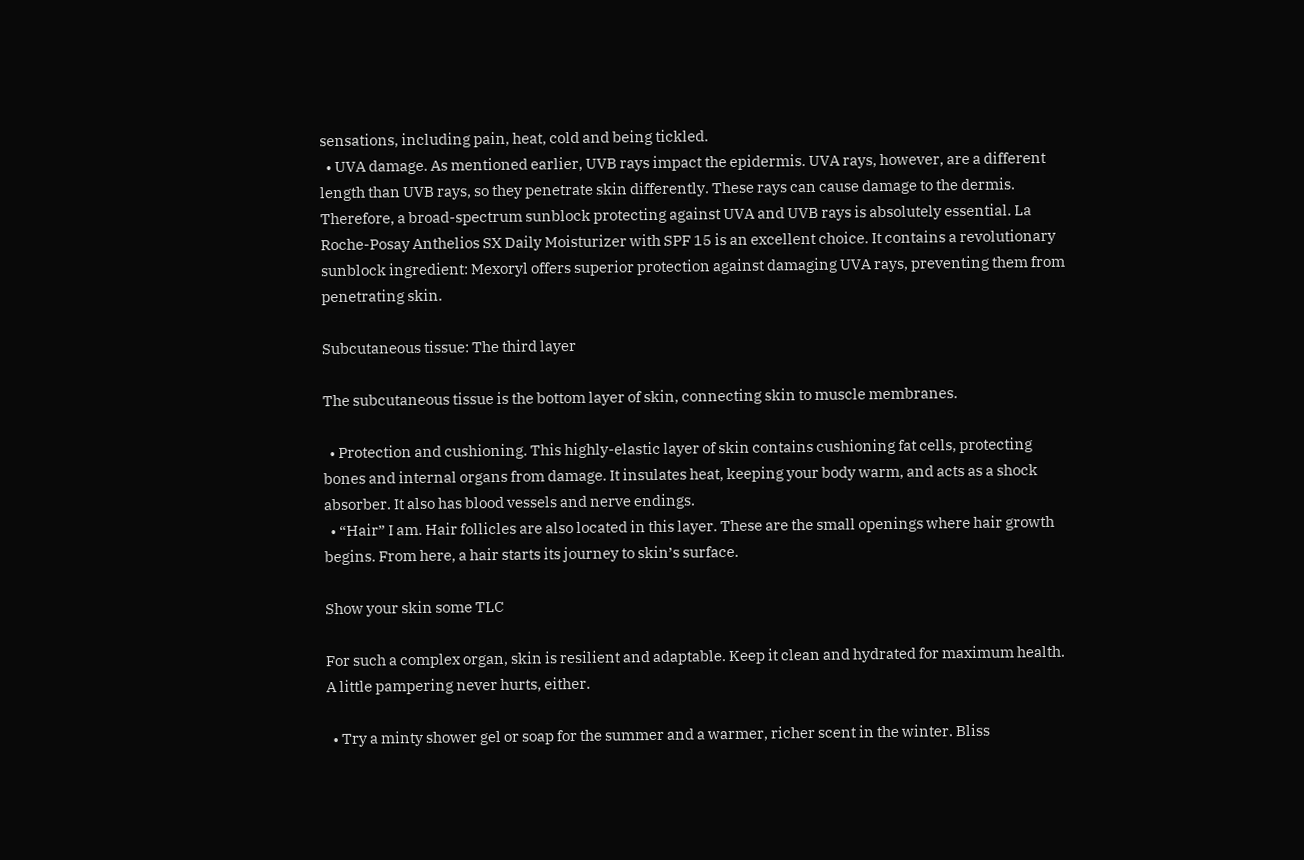sensations, including pain, heat, cold and being tickled.
  • UVA damage. As mentioned earlier, UVB rays impact the epidermis. UVA rays, however, are a different length than UVB rays, so they penetrate skin differently. These rays can cause damage to the dermis. Therefore, a broad-spectrum sunblock protecting against UVA and UVB rays is absolutely essential. La Roche-Posay Anthelios SX Daily Moisturizer with SPF 15 is an excellent choice. It contains a revolutionary sunblock ingredient: Mexoryl offers superior protection against damaging UVA rays, preventing them from penetrating skin.

Subcutaneous tissue: The third layer

The subcutaneous tissue is the bottom layer of skin, connecting skin to muscle membranes.

  • Protection and cushioning. This highly-elastic layer of skin contains cushioning fat cells, protecting bones and internal organs from damage. It insulates heat, keeping your body warm, and acts as a shock absorber. It also has blood vessels and nerve endings.
  • “Hair” I am. Hair follicles are also located in this layer. These are the small openings where hair growth begins. From here, a hair starts its journey to skin’s surface.

Show your skin some TLC

For such a complex organ, skin is resilient and adaptable. Keep it clean and hydrated for maximum health. A little pampering never hurts, either.

  • Try a minty shower gel or soap for the summer and a warmer, richer scent in the winter. Bliss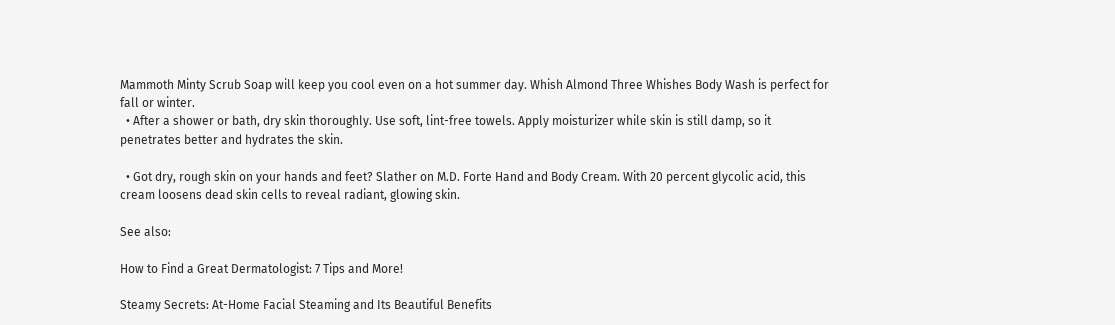Mammoth Minty Scrub Soap will keep you cool even on a hot summer day. Whish Almond Three Whishes Body Wash is perfect for fall or winter.
  • After a shower or bath, dry skin thoroughly. Use soft, lint-free towels. Apply moisturizer while skin is still damp, so it penetrates better and hydrates the skin.

  • Got dry, rough skin on your hands and feet? Slather on M.D. Forte Hand and Body Cream. With 20 percent glycolic acid, this cream loosens dead skin cells to reveal radiant, glowing skin.

See also:

How to Find a Great Dermatologist: 7 Tips and More!

Steamy Secrets: At-Home Facial Steaming and Its Beautiful Benefits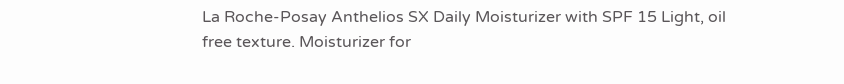La Roche-Posay Anthelios SX Daily Moisturizer with SPF 15 Light, oil free texture. Moisturizer for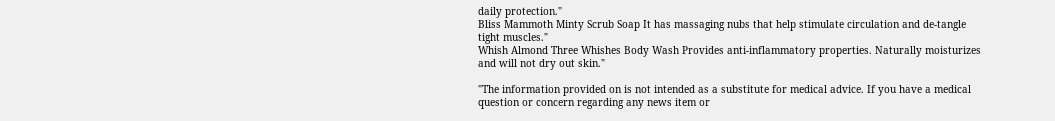daily protection."
Bliss Mammoth Minty Scrub Soap It has massaging nubs that help stimulate circulation and de-tangle tight muscles."
Whish Almond Three Whishes Body Wash Provides anti-inflammatory properties. Naturally moisturizes and will not dry out skin."

"The information provided on is not intended as a substitute for medical advice. If you have a medical question or concern regarding any news item or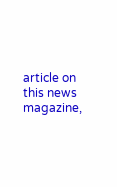article on this news magazine,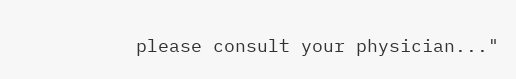please consult your physician..."